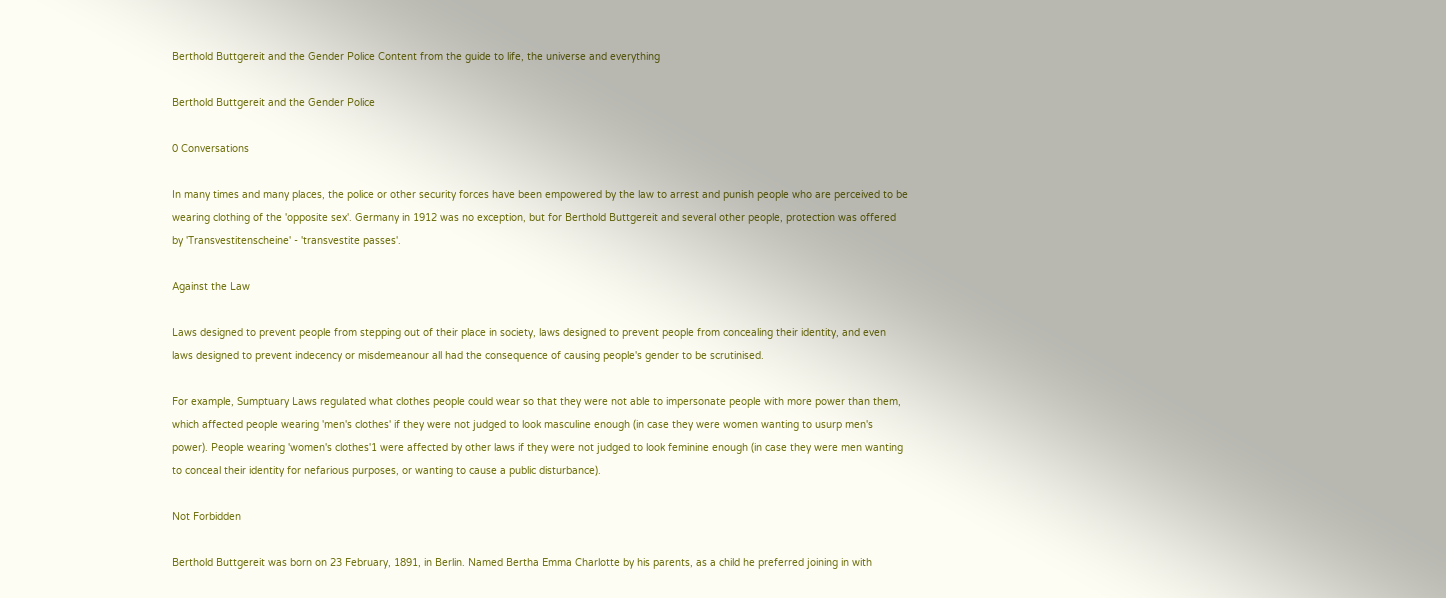Berthold Buttgereit and the Gender Police Content from the guide to life, the universe and everything

Berthold Buttgereit and the Gender Police

0 Conversations

In many times and many places, the police or other security forces have been empowered by the law to arrest and punish people who are perceived to be wearing clothing of the 'opposite sex'. Germany in 1912 was no exception, but for Berthold Buttgereit and several other people, protection was offered by 'Transvestitenscheine' - 'transvestite passes'.

Against the Law

Laws designed to prevent people from stepping out of their place in society, laws designed to prevent people from concealing their identity, and even laws designed to prevent indecency or misdemeanour all had the consequence of causing people's gender to be scrutinised.

For example, Sumptuary Laws regulated what clothes people could wear so that they were not able to impersonate people with more power than them, which affected people wearing 'men's clothes' if they were not judged to look masculine enough (in case they were women wanting to usurp men's power). People wearing 'women's clothes'1 were affected by other laws if they were not judged to look feminine enough (in case they were men wanting to conceal their identity for nefarious purposes, or wanting to cause a public disturbance).

Not Forbidden

Berthold Buttgereit was born on 23 February, 1891, in Berlin. Named Bertha Emma Charlotte by his parents, as a child he preferred joining in with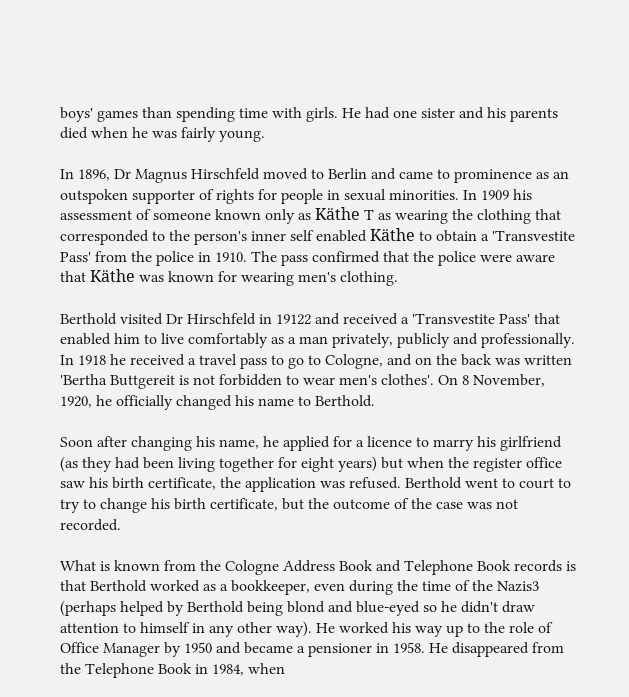boys' games than spending time with girls. He had one sister and his parents died when he was fairly young.

In 1896, Dr Magnus Hirschfeld moved to Berlin and came to prominence as an outspoken supporter of rights for people in sexual minorities. In 1909 his assessment of someone known only as Käthe T as wearing the clothing that corresponded to the person's inner self enabled Käthe to obtain a 'Transvestite Pass' from the police in 1910. The pass confirmed that the police were aware that Käthe was known for wearing men's clothing.

Berthold visited Dr Hirschfeld in 19122 and received a 'Transvestite Pass' that enabled him to live comfortably as a man privately, publicly and professionally. In 1918 he received a travel pass to go to Cologne, and on the back was written 'Bertha Buttgereit is not forbidden to wear men's clothes'. On 8 November, 1920, he officially changed his name to Berthold.

Soon after changing his name, he applied for a licence to marry his girlfriend (as they had been living together for eight years) but when the register office saw his birth certificate, the application was refused. Berthold went to court to try to change his birth certificate, but the outcome of the case was not recorded.

What is known from the Cologne Address Book and Telephone Book records is that Berthold worked as a bookkeeper, even during the time of the Nazis3 (perhaps helped by Berthold being blond and blue-eyed so he didn't draw attention to himself in any other way). He worked his way up to the role of Office Manager by 1950 and became a pensioner in 1958. He disappeared from the Telephone Book in 1984, when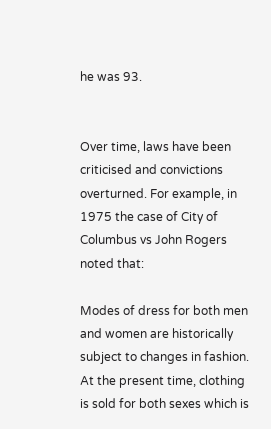he was 93.


Over time, laws have been criticised and convictions overturned. For example, in 1975 the case of City of Columbus vs John Rogers noted that:

Modes of dress for both men and women are historically subject to changes in fashion. At the present time, clothing is sold for both sexes which is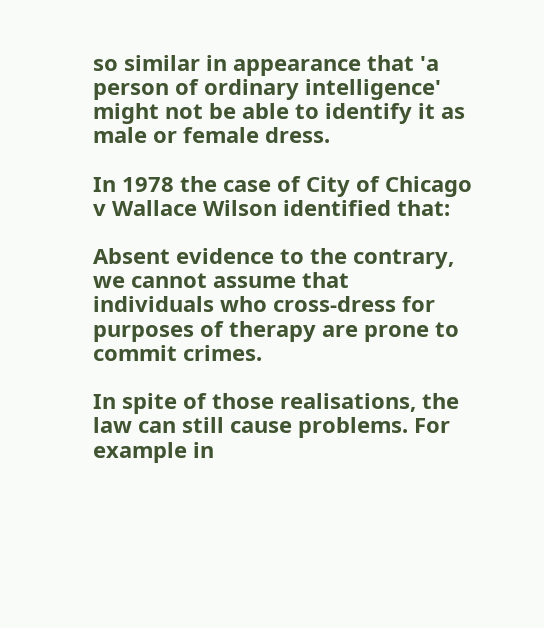so similar in appearance that 'a person of ordinary intelligence' might not be able to identify it as male or female dress.

In 1978 the case of City of Chicago v Wallace Wilson identified that:

Absent evidence to the contrary, we cannot assume that individuals who cross-dress for purposes of therapy are prone to commit crimes.

In spite of those realisations, the law can still cause problems. For example in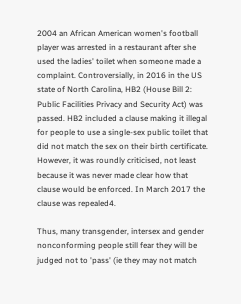2004 an African American women's football player was arrested in a restaurant after she used the ladies' toilet when someone made a complaint. Controversially, in 2016 in the US state of North Carolina, HB2 (House Bill 2: Public Facilities Privacy and Security Act) was passed. HB2 included a clause making it illegal for people to use a single-sex public toilet that did not match the sex on their birth certificate. However, it was roundly criticised, not least because it was never made clear how that clause would be enforced. In March 2017 the clause was repealed4.

Thus, many transgender, intersex and gender nonconforming people still fear they will be judged not to 'pass' (ie they may not match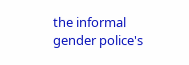the informal gender police's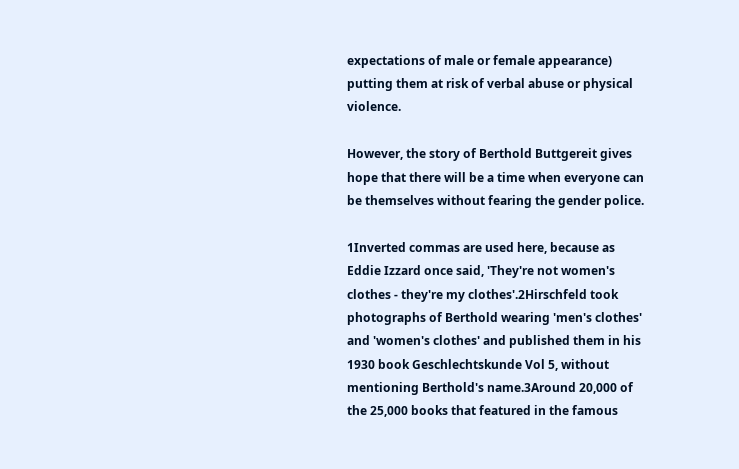expectations of male or female appearance) putting them at risk of verbal abuse or physical violence.

However, the story of Berthold Buttgereit gives hope that there will be a time when everyone can be themselves without fearing the gender police.

1Inverted commas are used here, because as Eddie Izzard once said, 'They're not women's clothes - they're my clothes'.2Hirschfeld took photographs of Berthold wearing 'men's clothes' and 'women's clothes' and published them in his 1930 book Geschlechtskunde Vol 5, without mentioning Berthold's name.3Around 20,000 of the 25,000 books that featured in the famous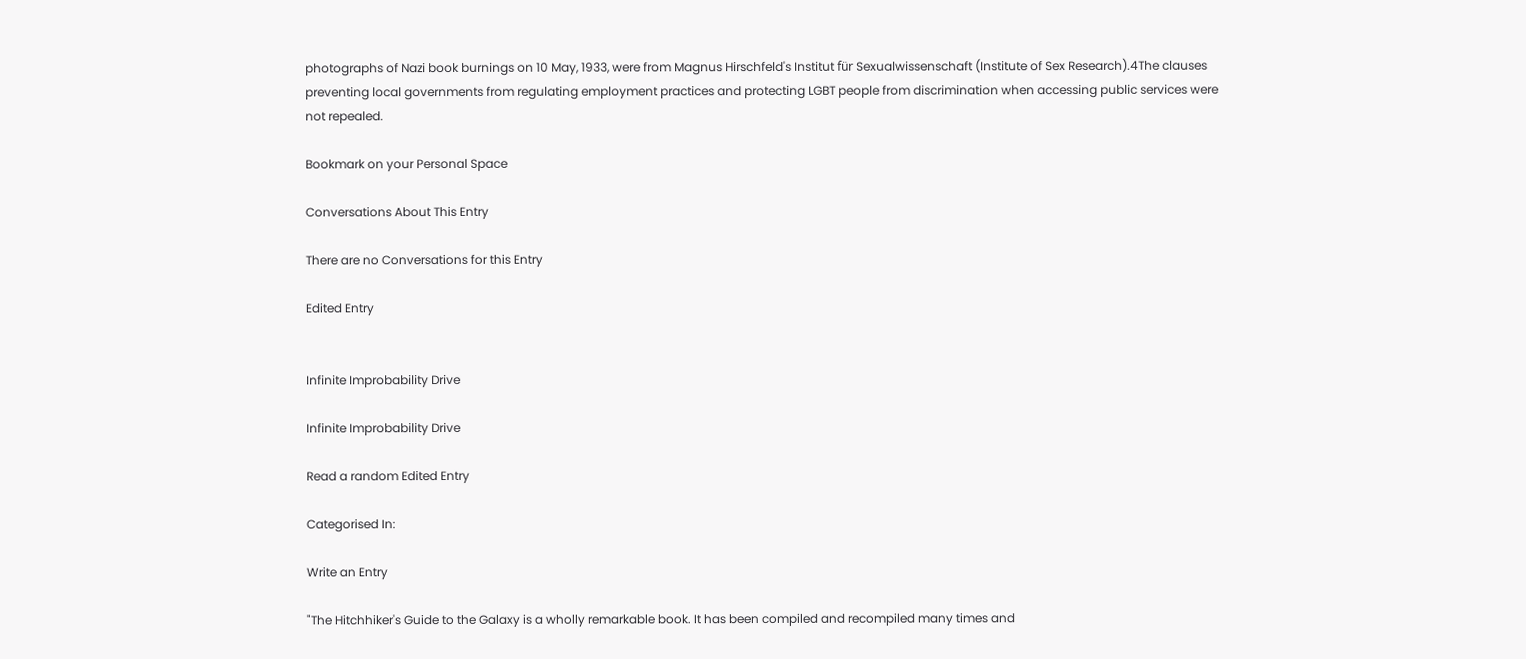photographs of Nazi book burnings on 10 May, 1933, were from Magnus Hirschfeld's Institut für Sexualwissenschaft (Institute of Sex Research).4The clauses preventing local governments from regulating employment practices and protecting LGBT people from discrimination when accessing public services were not repealed.

Bookmark on your Personal Space

Conversations About This Entry

There are no Conversations for this Entry

Edited Entry


Infinite Improbability Drive

Infinite Improbability Drive

Read a random Edited Entry

Categorised In:

Write an Entry

"The Hitchhiker's Guide to the Galaxy is a wholly remarkable book. It has been compiled and recompiled many times and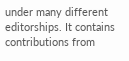under many different editorships. It contains contributions from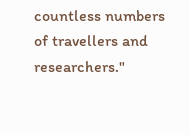countless numbers of travellers and researchers."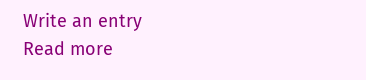Write an entry
Read more